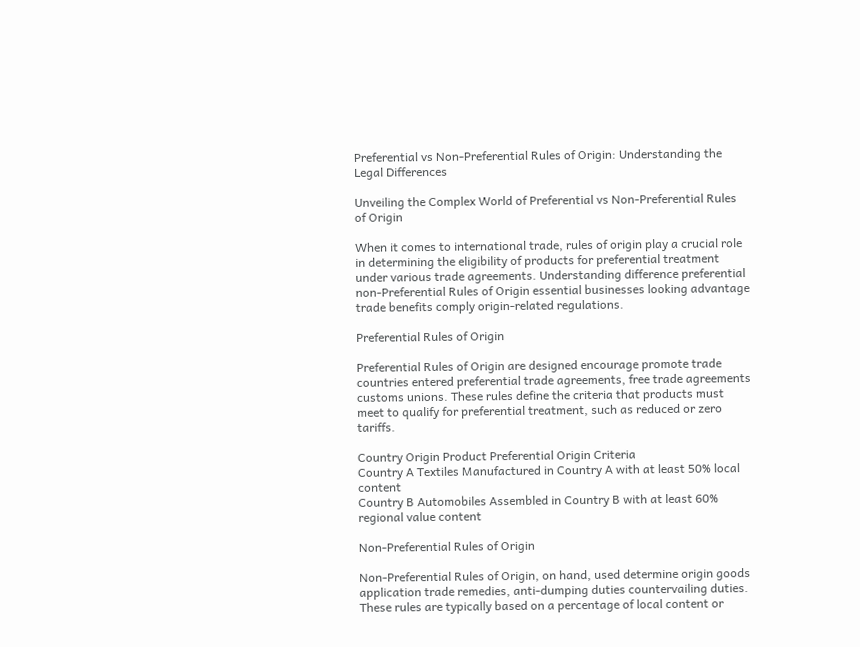Preferential vs Non-Preferential Rules of Origin: Understanding the Legal Differences

Unveiling the Complex World of Preferential vs Non-Preferential Rules of Origin

When it comes to international trade, rules of origin play a crucial role in determining the eligibility of products for preferential treatment under various trade agreements. Understanding difference preferential non-Preferential Rules of Origin essential businesses looking advantage trade benefits comply origin-related regulations.

Preferential Rules of Origin

Preferential Rules of Origin are designed encourage promote trade countries entered preferential trade agreements, free trade agreements customs unions. These rules define the criteria that products must meet to qualify for preferential treatment, such as reduced or zero tariffs.

Country Origin Product Preferential Origin Criteria
Country A Textiles Manufactured in Country A with at least 50% local content
Country B Automobiles Assembled in Country B with at least 60% regional value content

Non-Preferential Rules of Origin

Non-Preferential Rules of Origin, on hand, used determine origin goods application trade remedies, anti-dumping duties countervailing duties. These rules are typically based on a percentage of local content or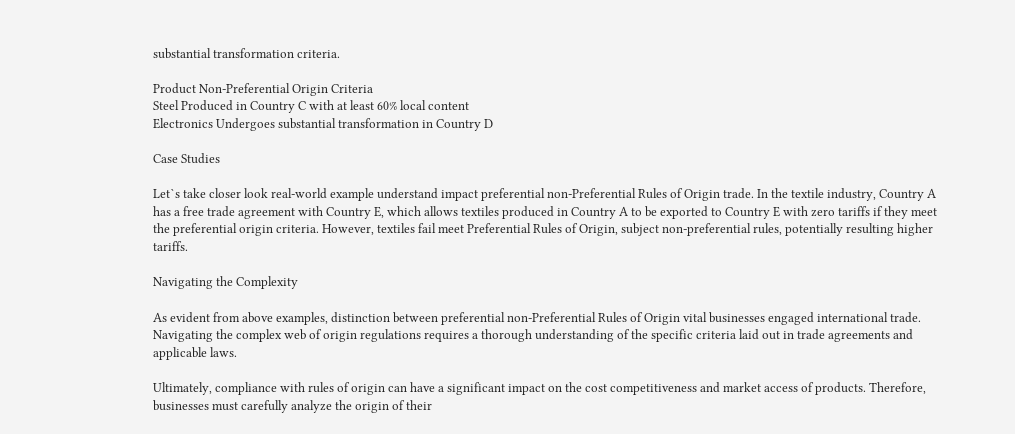substantial transformation criteria.

Product Non-Preferential Origin Criteria
Steel Produced in Country C with at least 60% local content
Electronics Undergoes substantial transformation in Country D

Case Studies

Let`s take closer look real-world example understand impact preferential non-Preferential Rules of Origin trade. In the textile industry, Country A has a free trade agreement with Country E, which allows textiles produced in Country A to be exported to Country E with zero tariffs if they meet the preferential origin criteria. However, textiles fail meet Preferential Rules of Origin, subject non-preferential rules, potentially resulting higher tariffs.

Navigating the Complexity

As evident from above examples, distinction between preferential non-Preferential Rules of Origin vital businesses engaged international trade. Navigating the complex web of origin regulations requires a thorough understanding of the specific criteria laid out in trade agreements and applicable laws.

Ultimately, compliance with rules of origin can have a significant impact on the cost competitiveness and market access of products. Therefore, businesses must carefully analyze the origin of their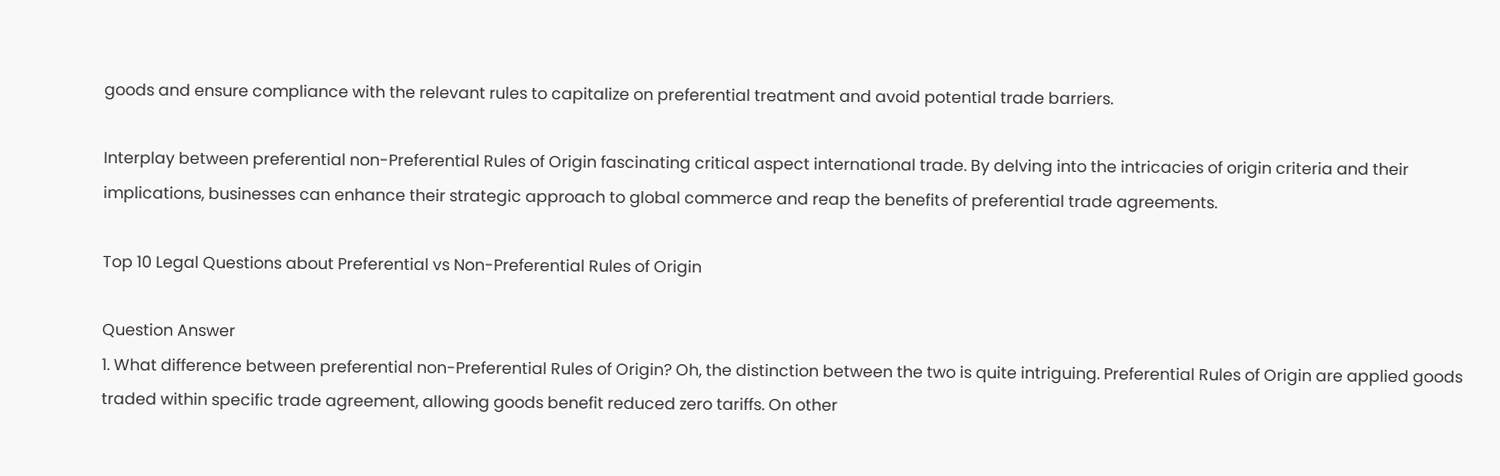goods and ensure compliance with the relevant rules to capitalize on preferential treatment and avoid potential trade barriers.

Interplay between preferential non-Preferential Rules of Origin fascinating critical aspect international trade. By delving into the intricacies of origin criteria and their implications, businesses can enhance their strategic approach to global commerce and reap the benefits of preferential trade agreements.

Top 10 Legal Questions about Preferential vs Non-Preferential Rules of Origin

Question Answer
1. What difference between preferential non-Preferential Rules of Origin? Oh, the distinction between the two is quite intriguing. Preferential Rules of Origin are applied goods traded within specific trade agreement, allowing goods benefit reduced zero tariffs. On other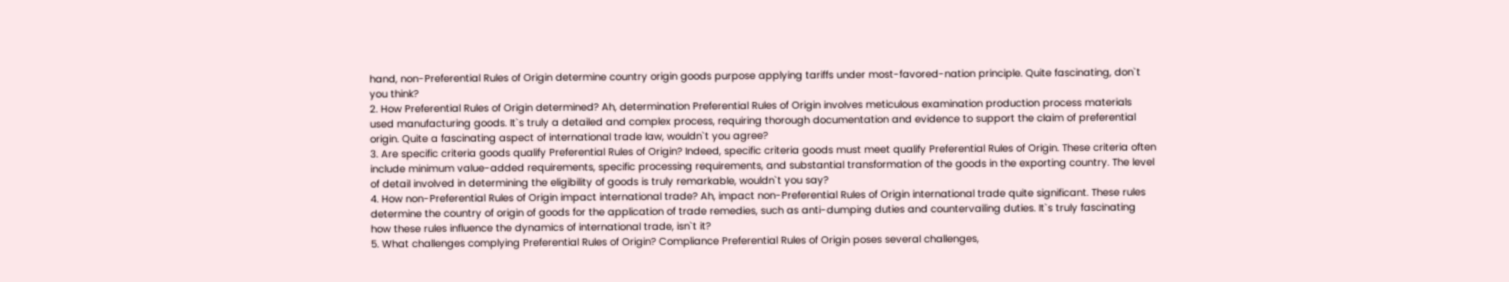hand, non-Preferential Rules of Origin determine country origin goods purpose applying tariffs under most-favored-nation principle. Quite fascinating, don`t you think?
2. How Preferential Rules of Origin determined? Ah, determination Preferential Rules of Origin involves meticulous examination production process materials used manufacturing goods. It`s truly a detailed and complex process, requiring thorough documentation and evidence to support the claim of preferential origin. Quite a fascinating aspect of international trade law, wouldn`t you agree?
3. Are specific criteria goods qualify Preferential Rules of Origin? Indeed, specific criteria goods must meet qualify Preferential Rules of Origin. These criteria often include minimum value-added requirements, specific processing requirements, and substantial transformation of the goods in the exporting country. The level of detail involved in determining the eligibility of goods is truly remarkable, wouldn`t you say?
4. How non-Preferential Rules of Origin impact international trade? Ah, impact non-Preferential Rules of Origin international trade quite significant. These rules determine the country of origin of goods for the application of trade remedies, such as anti-dumping duties and countervailing duties. It`s truly fascinating how these rules influence the dynamics of international trade, isn`t it?
5. What challenges complying Preferential Rules of Origin? Compliance Preferential Rules of Origin poses several challenges,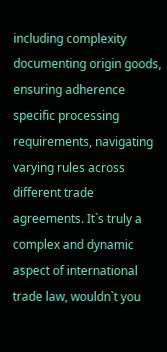including complexity documenting origin goods, ensuring adherence specific processing requirements, navigating varying rules across different trade agreements. It`s truly a complex and dynamic aspect of international trade law, wouldn`t you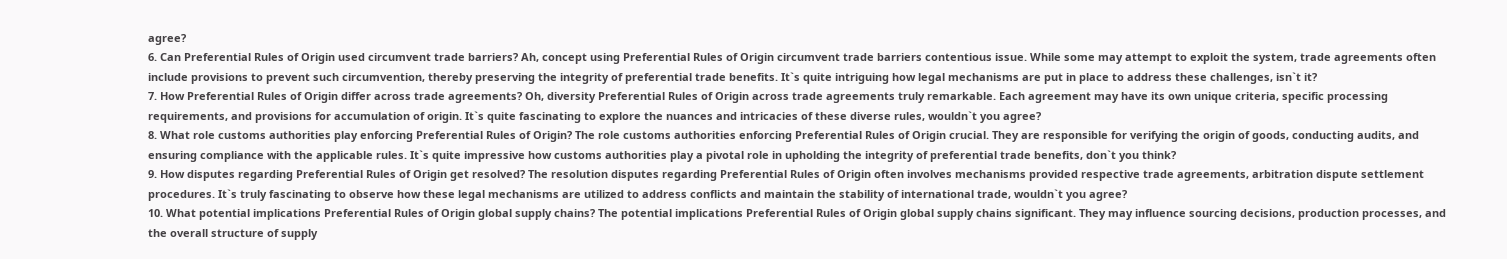agree?
6. Can Preferential Rules of Origin used circumvent trade barriers? Ah, concept using Preferential Rules of Origin circumvent trade barriers contentious issue. While some may attempt to exploit the system, trade agreements often include provisions to prevent such circumvention, thereby preserving the integrity of preferential trade benefits. It`s quite intriguing how legal mechanisms are put in place to address these challenges, isn`t it?
7. How Preferential Rules of Origin differ across trade agreements? Oh, diversity Preferential Rules of Origin across trade agreements truly remarkable. Each agreement may have its own unique criteria, specific processing requirements, and provisions for accumulation of origin. It`s quite fascinating to explore the nuances and intricacies of these diverse rules, wouldn`t you agree?
8. What role customs authorities play enforcing Preferential Rules of Origin? The role customs authorities enforcing Preferential Rules of Origin crucial. They are responsible for verifying the origin of goods, conducting audits, and ensuring compliance with the applicable rules. It`s quite impressive how customs authorities play a pivotal role in upholding the integrity of preferential trade benefits, don`t you think?
9. How disputes regarding Preferential Rules of Origin get resolved? The resolution disputes regarding Preferential Rules of Origin often involves mechanisms provided respective trade agreements, arbitration dispute settlement procedures. It`s truly fascinating to observe how these legal mechanisms are utilized to address conflicts and maintain the stability of international trade, wouldn`t you agree?
10. What potential implications Preferential Rules of Origin global supply chains? The potential implications Preferential Rules of Origin global supply chains significant. They may influence sourcing decisions, production processes, and the overall structure of supply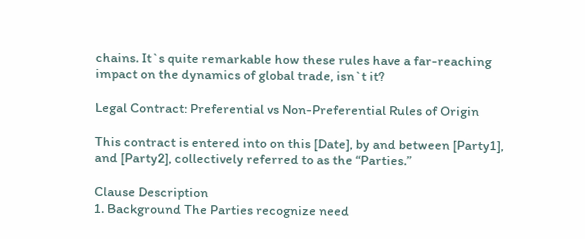chains. It`s quite remarkable how these rules have a far-reaching impact on the dynamics of global trade, isn`t it?

Legal Contract: Preferential vs Non-Preferential Rules of Origin

This contract is entered into on this [Date], by and between [Party1], and [Party2], collectively referred to as the “Parties.”

Clause Description
1. Background The Parties recognize need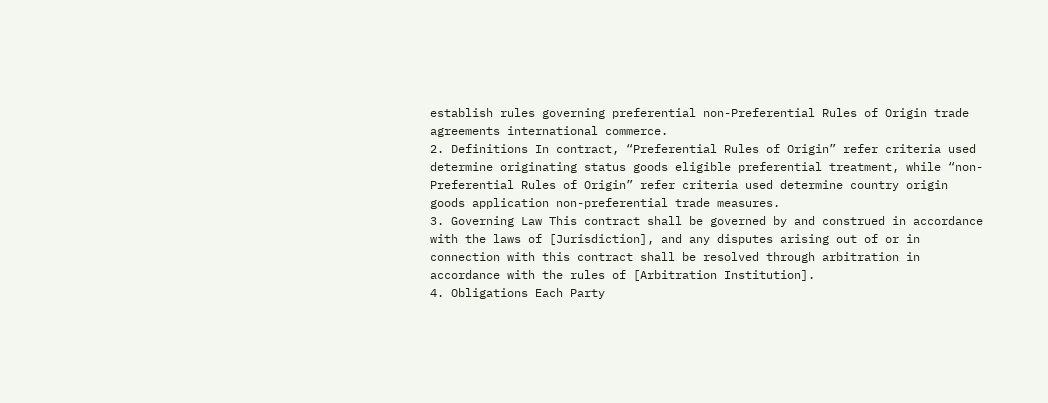establish rules governing preferential non-Preferential Rules of Origin trade agreements international commerce.
2. Definitions In contract, “Preferential Rules of Origin” refer criteria used determine originating status goods eligible preferential treatment, while “non-Preferential Rules of Origin” refer criteria used determine country origin goods application non-preferential trade measures.
3. Governing Law This contract shall be governed by and construed in accordance with the laws of [Jurisdiction], and any disputes arising out of or in connection with this contract shall be resolved through arbitration in accordance with the rules of [Arbitration Institution].
4. Obligations Each Party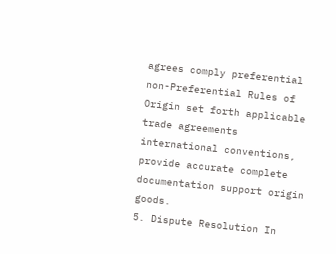agrees comply preferential non-Preferential Rules of Origin set forth applicable trade agreements international conventions, provide accurate complete documentation support origin goods.
5. Dispute Resolution In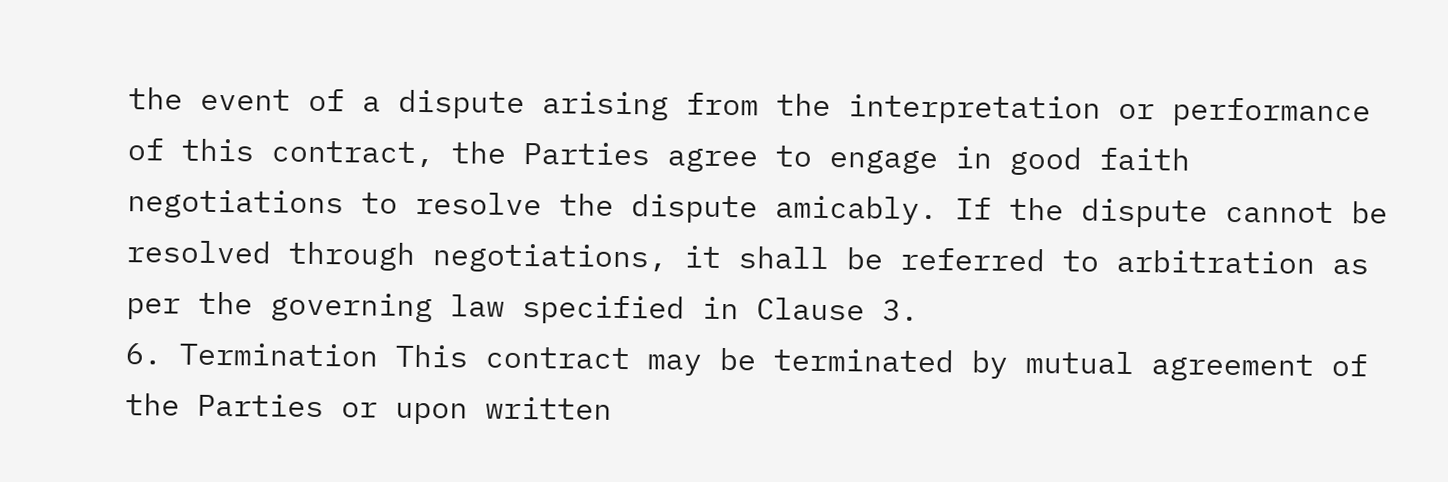the event of a dispute arising from the interpretation or performance of this contract, the Parties agree to engage in good faith negotiations to resolve the dispute amicably. If the dispute cannot be resolved through negotiations, it shall be referred to arbitration as per the governing law specified in Clause 3.
6. Termination This contract may be terminated by mutual agreement of the Parties or upon written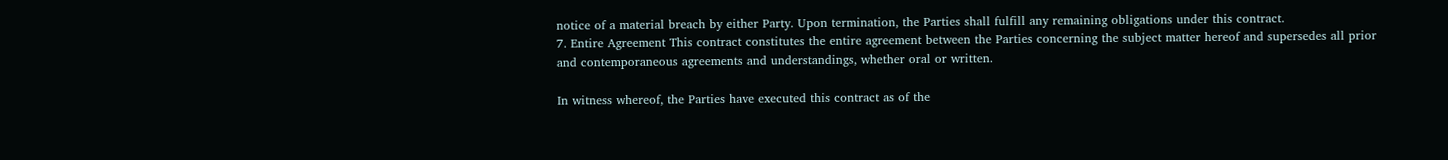notice of a material breach by either Party. Upon termination, the Parties shall fulfill any remaining obligations under this contract.
7. Entire Agreement This contract constitutes the entire agreement between the Parties concerning the subject matter hereof and supersedes all prior and contemporaneous agreements and understandings, whether oral or written.

In witness whereof, the Parties have executed this contract as of the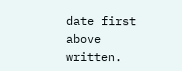date first above written.